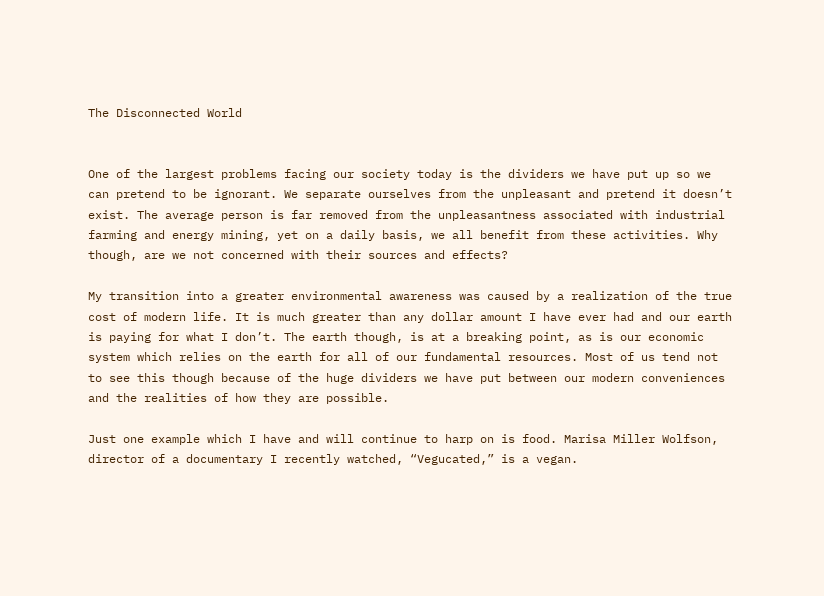The Disconnected World


One of the largest problems facing our society today is the dividers we have put up so we can pretend to be ignorant. We separate ourselves from the unpleasant and pretend it doesn’t exist. The average person is far removed from the unpleasantness associated with industrial farming and energy mining, yet on a daily basis, we all benefit from these activities. Why though, are we not concerned with their sources and effects?

My transition into a greater environmental awareness was caused by a realization of the true cost of modern life. It is much greater than any dollar amount I have ever had and our earth is paying for what I don’t. The earth though, is at a breaking point, as is our economic system which relies on the earth for all of our fundamental resources. Most of us tend not to see this though because of the huge dividers we have put between our modern conveniences and the realities of how they are possible.

Just one example which I have and will continue to harp on is food. Marisa Miller Wolfson, director of a documentary I recently watched, “Vegucated,” is a vegan.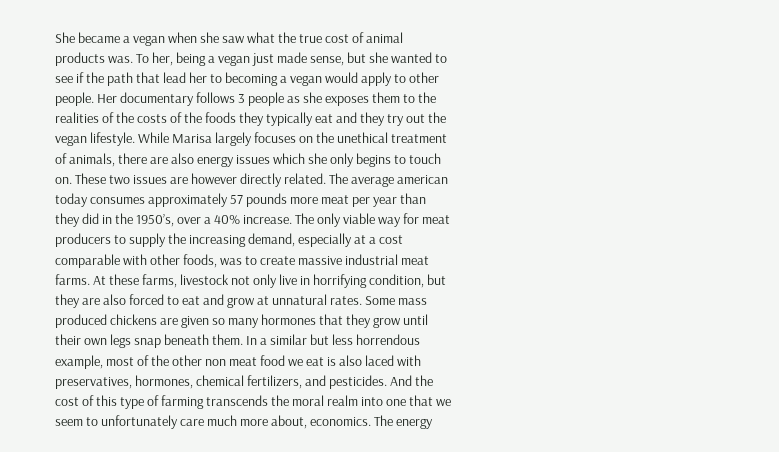She became a vegan when she saw what the true cost of animal products was. To her, being a vegan just made sense, but she wanted to see if the path that lead her to becoming a vegan would apply to other people. Her documentary follows 3 people as she exposes them to the realities of the costs of the foods they typically eat and they try out the vegan lifestyle. While Marisa largely focuses on the unethical treatment of animals, there are also energy issues which she only begins to touch on. These two issues are however directly related. The average american today consumes approximately 57 pounds more meat per year than they did in the 1950’s, over a 40% increase. The only viable way for meat producers to supply the increasing demand, especially at a cost comparable with other foods, was to create massive industrial meat farms. At these farms, livestock not only live in horrifying condition, but they are also forced to eat and grow at unnatural rates. Some mass produced chickens are given so many hormones that they grow until their own legs snap beneath them. In a similar but less horrendous example, most of the other non meat food we eat is also laced with preservatives, hormones, chemical fertilizers, and pesticides. And the cost of this type of farming transcends the moral realm into one that we seem to unfortunately care much more about, economics. The energy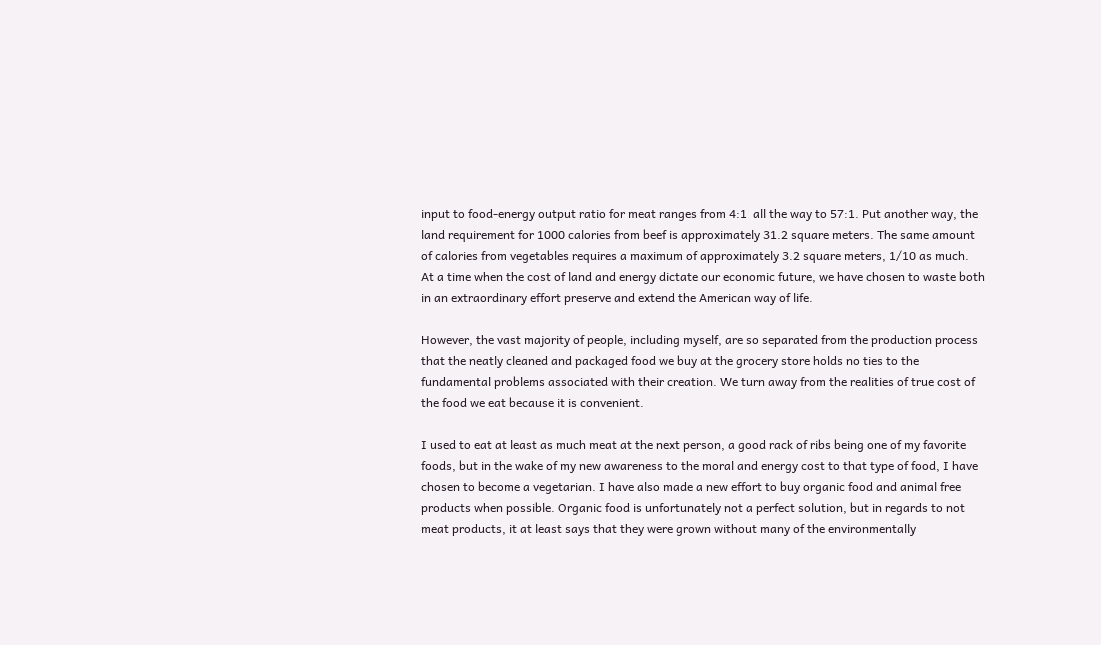input to food-energy output ratio for meat ranges from 4:1  all the way to 57:1. Put another way, the land requirement for 1000 calories from beef is approximately 31.2 square meters. The same amount of calories from vegetables requires a maximum of approximately 3.2 square meters, 1/10 as much.  At a time when the cost of land and energy dictate our economic future, we have chosen to waste both in an extraordinary effort preserve and extend the American way of life.

However, the vast majority of people, including myself, are so separated from the production process that the neatly cleaned and packaged food we buy at the grocery store holds no ties to the fundamental problems associated with their creation. We turn away from the realities of true cost of the food we eat because it is convenient.

I used to eat at least as much meat at the next person, a good rack of ribs being one of my favorite foods, but in the wake of my new awareness to the moral and energy cost to that type of food, I have chosen to become a vegetarian. I have also made a new effort to buy organic food and animal free products when possible. Organic food is unfortunately not a perfect solution, but in regards to not meat products, it at least says that they were grown without many of the environmentally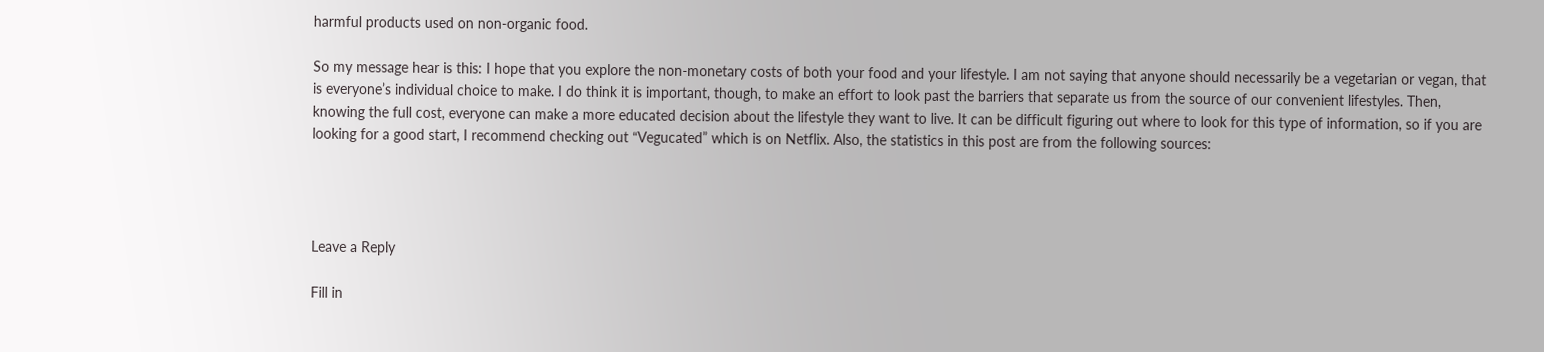harmful products used on non-organic food.

So my message hear is this: I hope that you explore the non-monetary costs of both your food and your lifestyle. I am not saying that anyone should necessarily be a vegetarian or vegan, that is everyone’s individual choice to make. I do think it is important, though, to make an effort to look past the barriers that separate us from the source of our convenient lifestyles. Then, knowing the full cost, everyone can make a more educated decision about the lifestyle they want to live. It can be difficult figuring out where to look for this type of information, so if you are looking for a good start, I recommend checking out “Vegucated” which is on Netflix. Also, the statistics in this post are from the following sources:




Leave a Reply

Fill in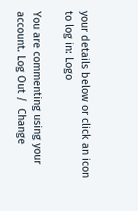your details below or click an icon to log in: Logo

You are commenting using your account. Log Out /  Change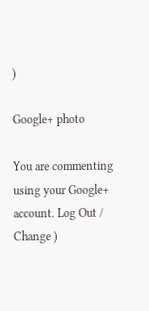)

Google+ photo

You are commenting using your Google+ account. Log Out /  Change )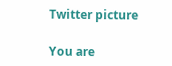Twitter picture

You are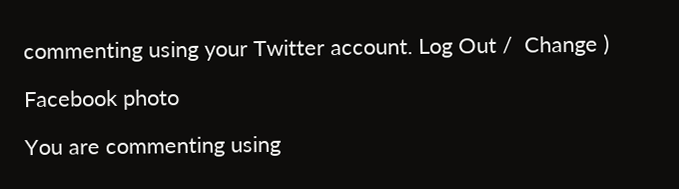commenting using your Twitter account. Log Out /  Change )

Facebook photo

You are commenting using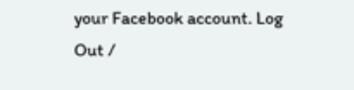your Facebook account. Log Out /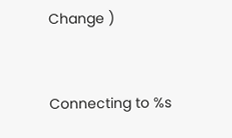Change )


Connecting to %s